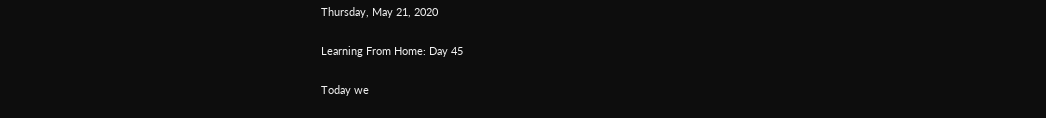Thursday, May 21, 2020

Learning From Home: Day 45

Today we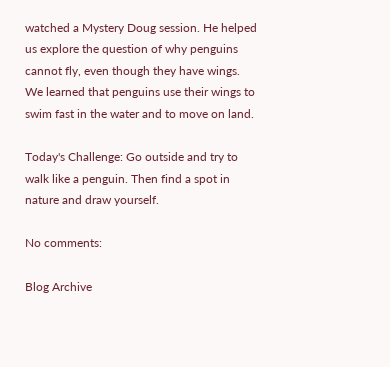watched a Mystery Doug session. He helped us explore the question of why penguins cannot fly, even though they have wings.
We learned that penguins use their wings to swim fast in the water and to move on land.

Today's Challenge: Go outside and try to walk like a penguin. Then find a spot in nature and draw yourself.

No comments:

Blog Archive